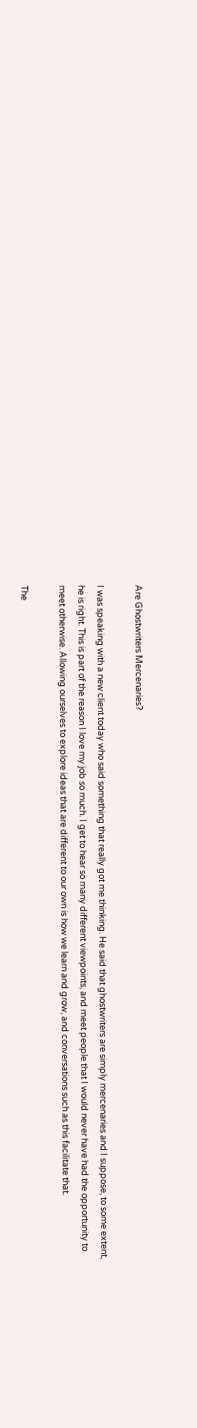Are Ghostwriters Mercenaries?

I was speaking with a new client today who said something that really got me thinking. He said that ghostwriters are simply mercenaries and I suppose, to some extent, he is right. This is part of the reason I love my job so much. I get to hear so many different viewpoints, and meet people that I would never have had the opportunity to meet otherwise. Allowing ourselves to explore ideas that are different to our own is how we learn and grow, and conversations such as this facilitate that.

The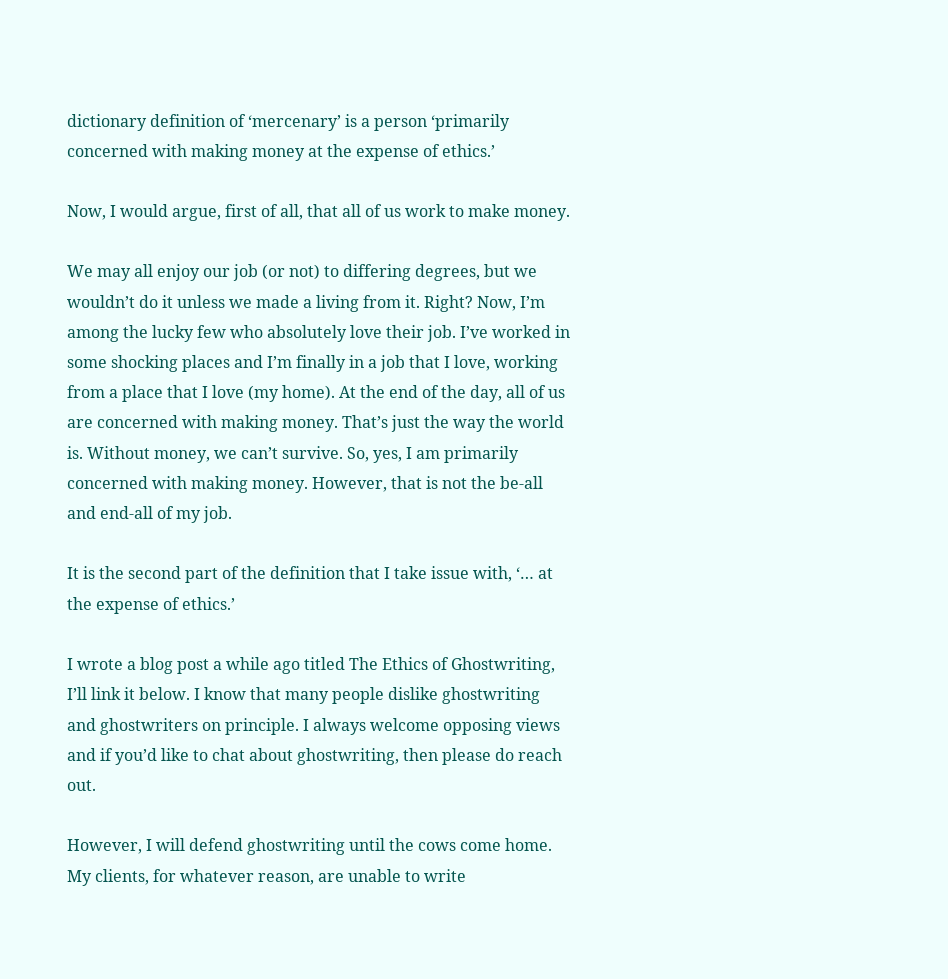dictionary definition of ‘mercenary’ is a person ‘primarily concerned with making money at the expense of ethics.’

Now, I would argue, first of all, that all of us work to make money.

We may all enjoy our job (or not) to differing degrees, but we wouldn’t do it unless we made a living from it. Right? Now, I’m among the lucky few who absolutely love their job. I’ve worked in some shocking places and I’m finally in a job that I love, working from a place that I love (my home). At the end of the day, all of us are concerned with making money. That’s just the way the world is. Without money, we can’t survive. So, yes, I am primarily concerned with making money. However, that is not the be-all and end-all of my job.

It is the second part of the definition that I take issue with, ‘… at the expense of ethics.’

I wrote a blog post a while ago titled The Ethics of Ghostwriting, I’ll link it below. I know that many people dislike ghostwriting and ghostwriters on principle. I always welcome opposing views and if you’d like to chat about ghostwriting, then please do reach out.

However, I will defend ghostwriting until the cows come home. My clients, for whatever reason, are unable to write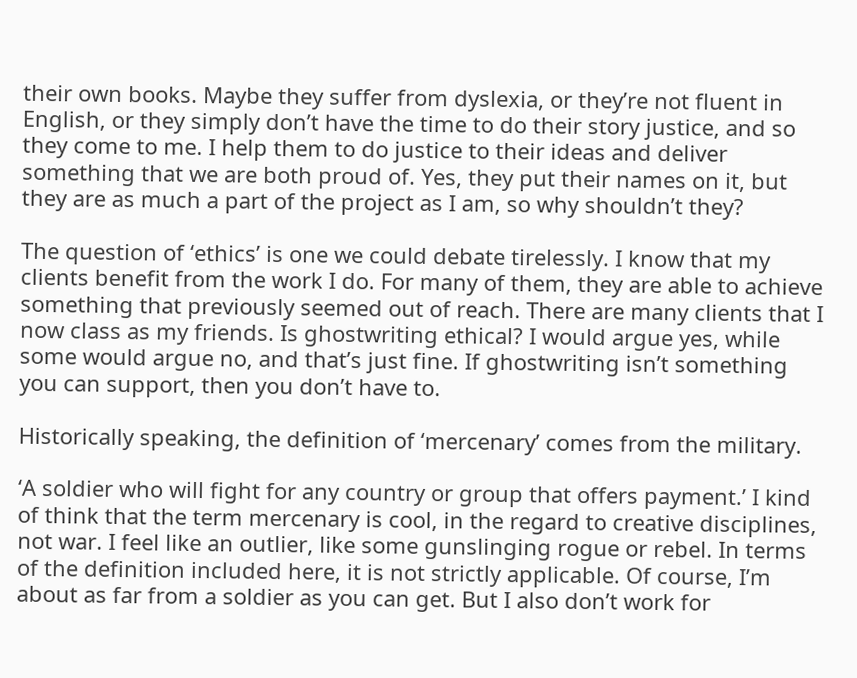their own books. Maybe they suffer from dyslexia, or they’re not fluent in English, or they simply don’t have the time to do their story justice, and so they come to me. I help them to do justice to their ideas and deliver something that we are both proud of. Yes, they put their names on it, but they are as much a part of the project as I am, so why shouldn’t they?

The question of ‘ethics’ is one we could debate tirelessly. I know that my clients benefit from the work I do. For many of them, they are able to achieve something that previously seemed out of reach. There are many clients that I now class as my friends. Is ghostwriting ethical? I would argue yes, while some would argue no, and that’s just fine. If ghostwriting isn’t something you can support, then you don’t have to.

Historically speaking, the definition of ‘mercenary’ comes from the military.

‘A soldier who will fight for any country or group that offers payment.’ I kind of think that the term mercenary is cool, in the regard to creative disciplines, not war. I feel like an outlier, like some gunslinging rogue or rebel. In terms of the definition included here, it is not strictly applicable. Of course, I’m about as far from a soldier as you can get. But I also don’t work for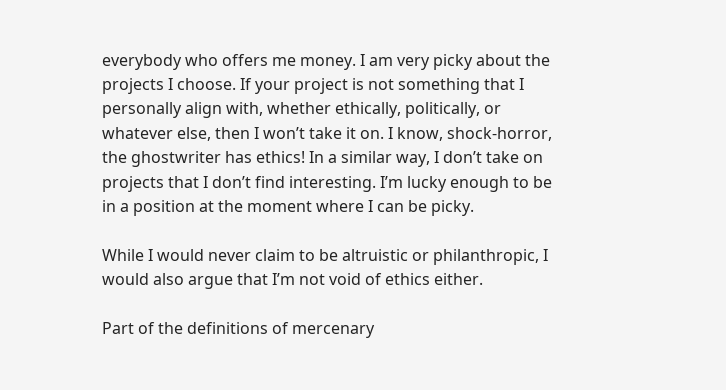everybody who offers me money. I am very picky about the projects I choose. If your project is not something that I personally align with, whether ethically, politically, or whatever else, then I won’t take it on. I know, shock-horror, the ghostwriter has ethics! In a similar way, I don’t take on projects that I don’t find interesting. I’m lucky enough to be in a position at the moment where I can be picky.

While I would never claim to be altruistic or philanthropic, I would also argue that I’m not void of ethics either.

Part of the definitions of mercenary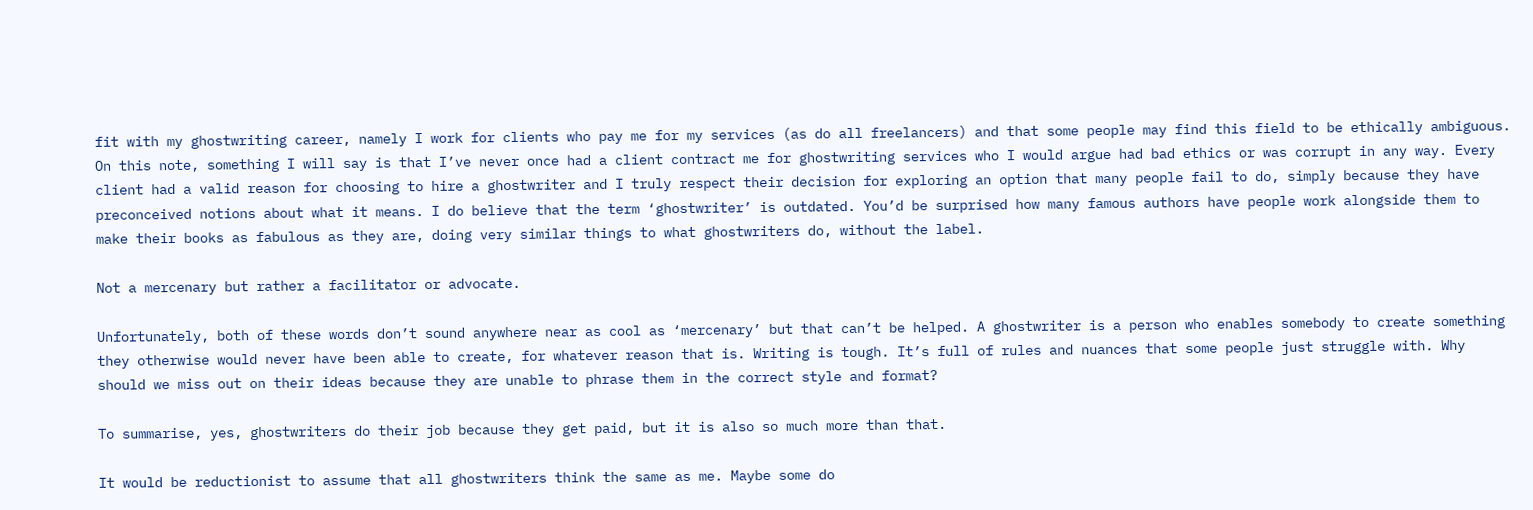fit with my ghostwriting career, namely I work for clients who pay me for my services (as do all freelancers) and that some people may find this field to be ethically ambiguous. On this note, something I will say is that I’ve never once had a client contract me for ghostwriting services who I would argue had bad ethics or was corrupt in any way. Every client had a valid reason for choosing to hire a ghostwriter and I truly respect their decision for exploring an option that many people fail to do, simply because they have preconceived notions about what it means. I do believe that the term ‘ghostwriter’ is outdated. You’d be surprised how many famous authors have people work alongside them to make their books as fabulous as they are, doing very similar things to what ghostwriters do, without the label.

Not a mercenary but rather a facilitator or advocate.

Unfortunately, both of these words don’t sound anywhere near as cool as ‘mercenary’ but that can’t be helped. A ghostwriter is a person who enables somebody to create something they otherwise would never have been able to create, for whatever reason that is. Writing is tough. It’s full of rules and nuances that some people just struggle with. Why should we miss out on their ideas because they are unable to phrase them in the correct style and format?

To summarise, yes, ghostwriters do their job because they get paid, but it is also so much more than that.

It would be reductionist to assume that all ghostwriters think the same as me. Maybe some do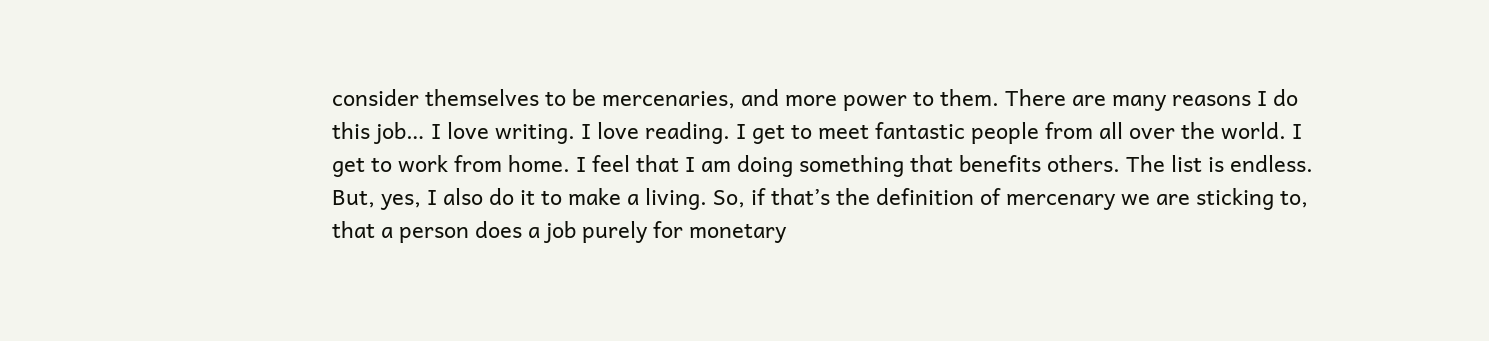consider themselves to be mercenaries, and more power to them. There are many reasons I do this job… I love writing. I love reading. I get to meet fantastic people from all over the world. I get to work from home. I feel that I am doing something that benefits others. The list is endless. But, yes, I also do it to make a living. So, if that’s the definition of mercenary we are sticking to, that a person does a job purely for monetary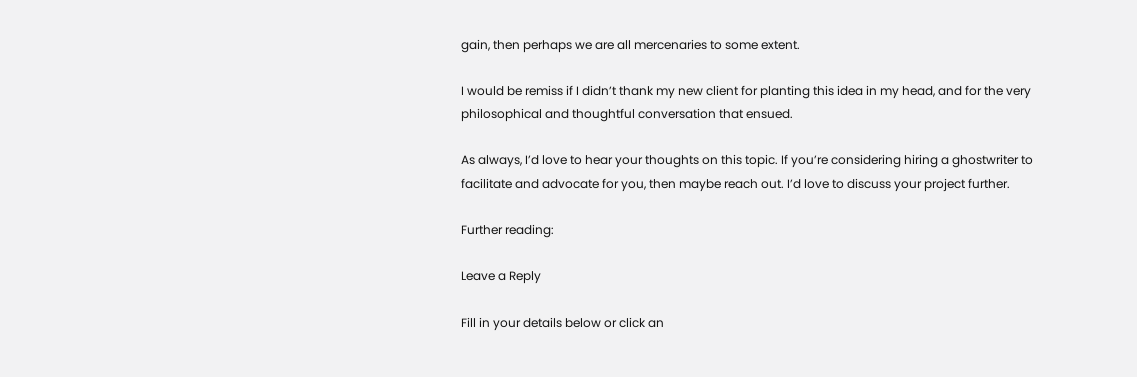gain, then perhaps we are all mercenaries to some extent.

I would be remiss if I didn’t thank my new client for planting this idea in my head, and for the very philosophical and thoughtful conversation that ensued.

As always, I’d love to hear your thoughts on this topic. If you’re considering hiring a ghostwriter to facilitate and advocate for you, then maybe reach out. I’d love to discuss your project further.

Further reading:

Leave a Reply

Fill in your details below or click an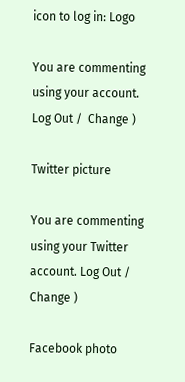icon to log in: Logo

You are commenting using your account. Log Out /  Change )

Twitter picture

You are commenting using your Twitter account. Log Out /  Change )

Facebook photo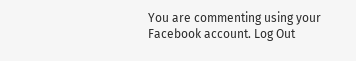You are commenting using your Facebook account. Log Out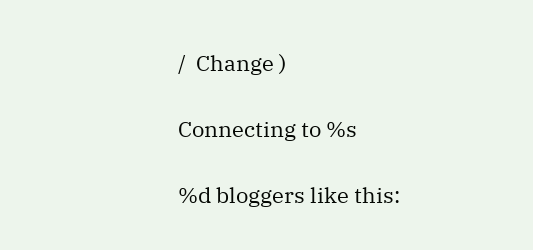/  Change )

Connecting to %s

%d bloggers like this: